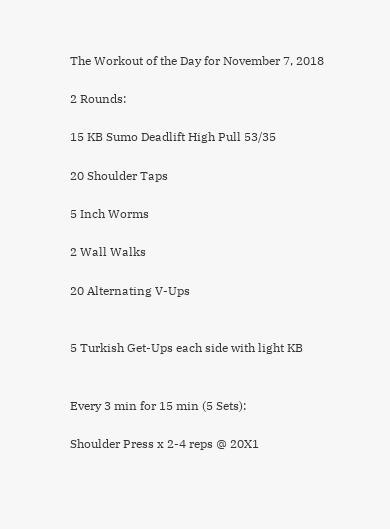The Workout of the Day for November 7, 2018

2 Rounds:

15 KB Sumo Deadlift High Pull 53/35

20 Shoulder Taps

5 Inch Worms

2 Wall Walks

20 Alternating V-Ups


5 Turkish Get-Ups each side with light KB


Every 3 min for 15 min (5 Sets):

Shoulder Press x 2-4 reps @ 20X1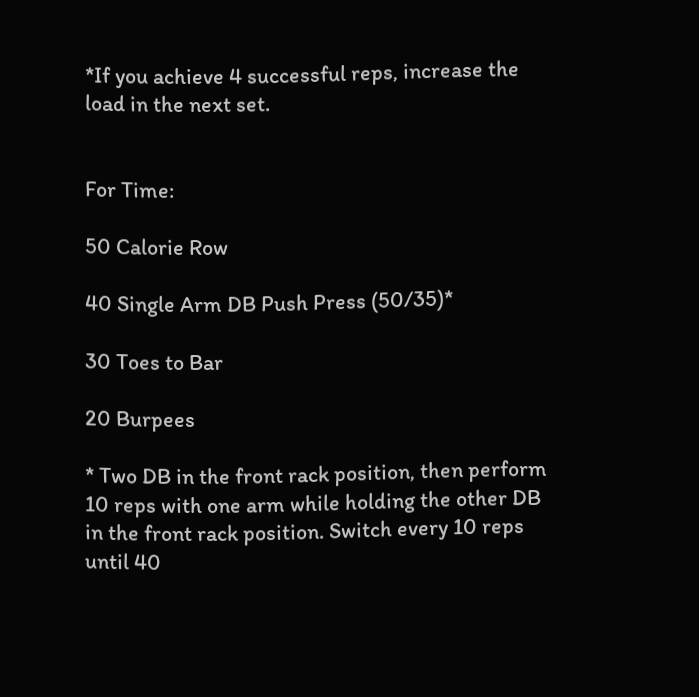*If you achieve 4 successful reps, increase the load in the next set.


For Time:

50 Calorie Row

40 Single Arm DB Push Press (50/35)*

30 Toes to Bar

20 Burpees

* Two DB in the front rack position, then perform 10 reps with one arm while holding the other DB in the front rack position. Switch every 10 reps until 40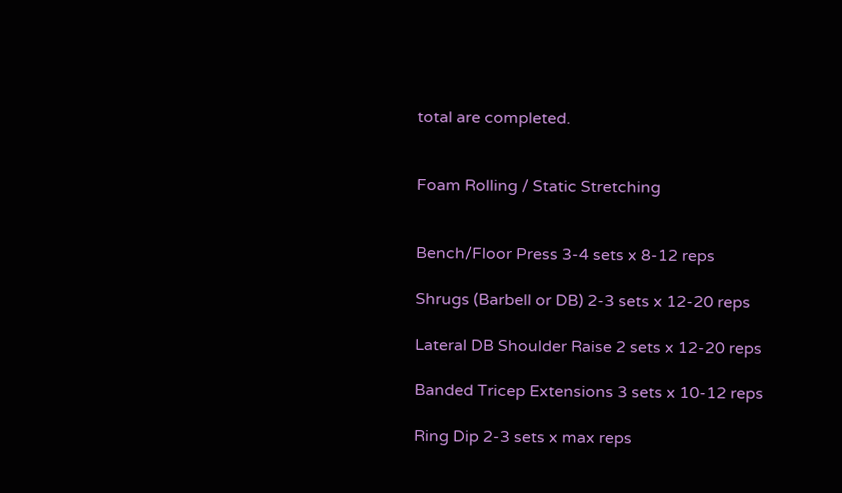total are completed.


Foam Rolling / Static Stretching


Bench/Floor Press 3-4 sets x 8-12 reps

Shrugs (Barbell or DB) 2-3 sets x 12-20 reps

Lateral DB Shoulder Raise 2 sets x 12-20 reps

Banded Tricep Extensions 3 sets x 10-12 reps

Ring Dip 2-3 sets x max reps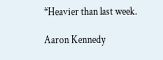*Heavier than last week.

Aaron Kennedy